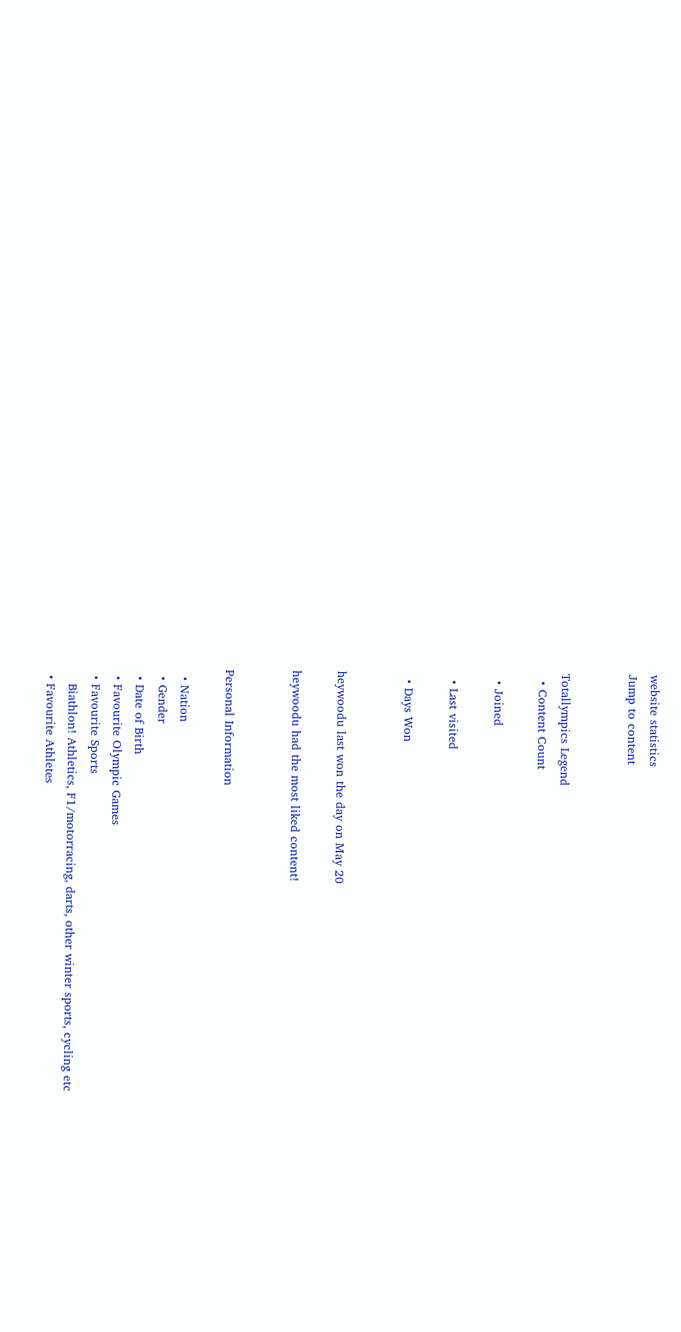website statistics
Jump to content


Totallympics Legend
  • Content Count

  • Joined

  • Last visited

  • Days Won


heywoodu last won the day on May 20

heywoodu had the most liked content!


Personal Information

  • Nation
  • Gender
  • Date of Birth
  • Favourite Olympic Games
  • Favourite Sports
    Biathlon! Athletics, F1/motorracing, darts, other winter sports, cycling etc
  • Favourite Athletes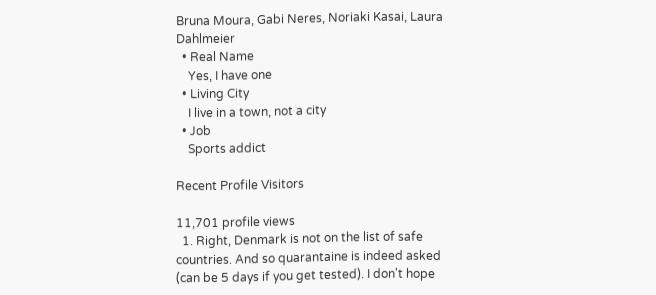Bruna Moura, Gabi Neres, Noriaki Kasai, Laura Dahlmeier
  • Real Name
    Yes, I have one
  • Living City
    I live in a town, not a city
  • Job
    Sports addict

Recent Profile Visitors

11,701 profile views
  1. Right, Denmark is not on the list of safe countries. And so quarantaine is indeed asked (can be 5 days if you get tested). I don't hope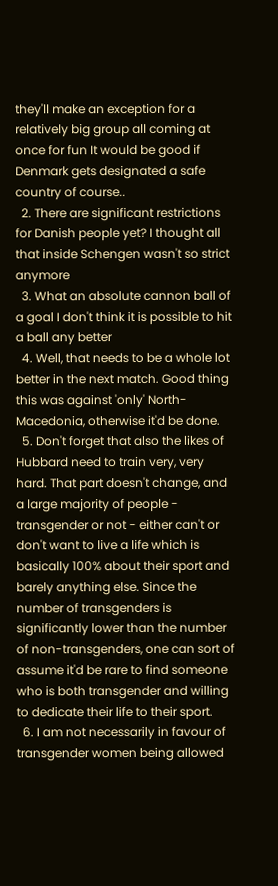they'll make an exception for a relatively big group all coming at once for fun It would be good if Denmark gets designated a safe country of course..
  2. There are significant restrictions for Danish people yet? I thought all that inside Schengen wasn't so strict anymore
  3. What an absolute cannon ball of a goal I don't think it is possible to hit a ball any better
  4. Well, that needs to be a whole lot better in the next match. Good thing this was against 'only' North-Macedonia, otherwise it'd be done.
  5. Don't forget that also the likes of Hubbard need to train very, very hard. That part doesn't change, and a large majority of people - transgender or not - either can't or don't want to live a life which is basically 100% about their sport and barely anything else. Since the number of transgenders is significantly lower than the number of non-transgenders, one can sort of assume it'd be rare to find someone who is both transgender and willing to dedicate their life to their sport.
  6. I am not necessarily in favour of transgender women being allowed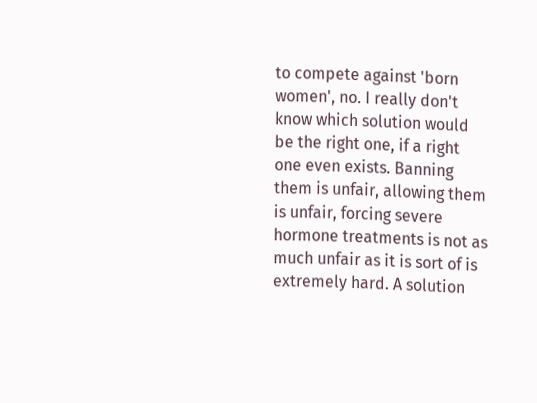to compete against 'born women', no. I really don't know which solution would be the right one, if a right one even exists. Banning them is unfair, allowing them is unfair, forcing severe hormone treatments is not as much unfair as it is sort of is extremely hard. A solution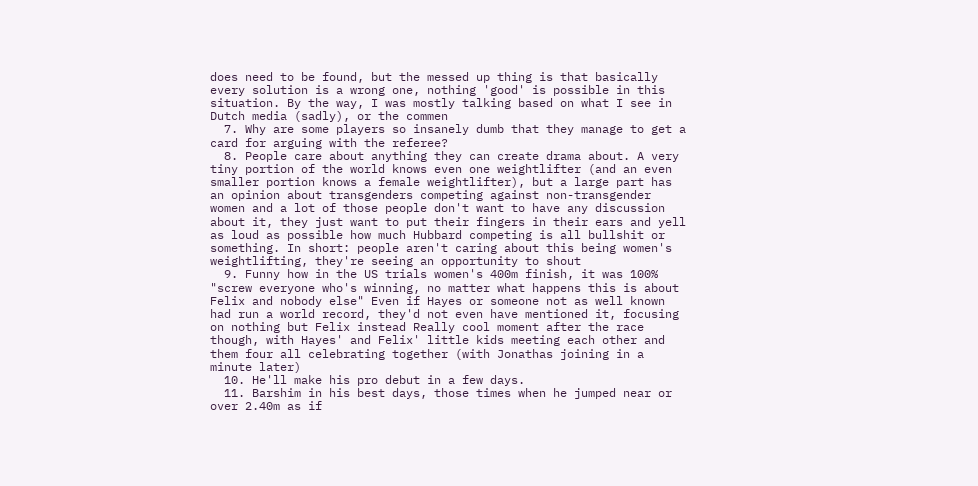does need to be found, but the messed up thing is that basically every solution is a wrong one, nothing 'good' is possible in this situation. By the way, I was mostly talking based on what I see in Dutch media (sadly), or the commen
  7. Why are some players so insanely dumb that they manage to get a card for arguing with the referee?
  8. People care about anything they can create drama about. A very tiny portion of the world knows even one weightlifter (and an even smaller portion knows a female weightlifter), but a large part has an opinion about transgenders competing against non-transgender women and a lot of those people don't want to have any discussion about it, they just want to put their fingers in their ears and yell as loud as possible how much Hubbard competing is all bullshit or something. In short: people aren't caring about this being women's weightlifting, they're seeing an opportunity to shout
  9. Funny how in the US trials women's 400m finish, it was 100% "screw everyone who's winning, no matter what happens this is about Felix and nobody else" Even if Hayes or someone not as well known had run a world record, they'd not even have mentioned it, focusing on nothing but Felix instead Really cool moment after the race though, with Hayes' and Felix' little kids meeting each other and them four all celebrating together (with Jonathas joining in a minute later)
  10. He'll make his pro debut in a few days.
  11. Barshim in his best days, those times when he jumped near or over 2.40m as if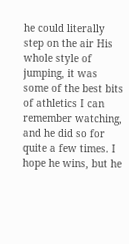he could literally step on the air His whole style of jumping, it was some of the best bits of athletics I can remember watching, and he did so for quite a few times. I hope he wins, but he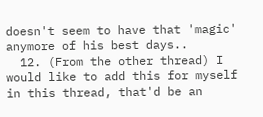doesn't seem to have that 'magic' anymore of his best days..
  12. (From the other thread) I would like to add this for myself in this thread, that'd be an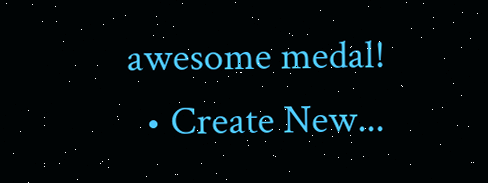awesome medal!
  • Create New...